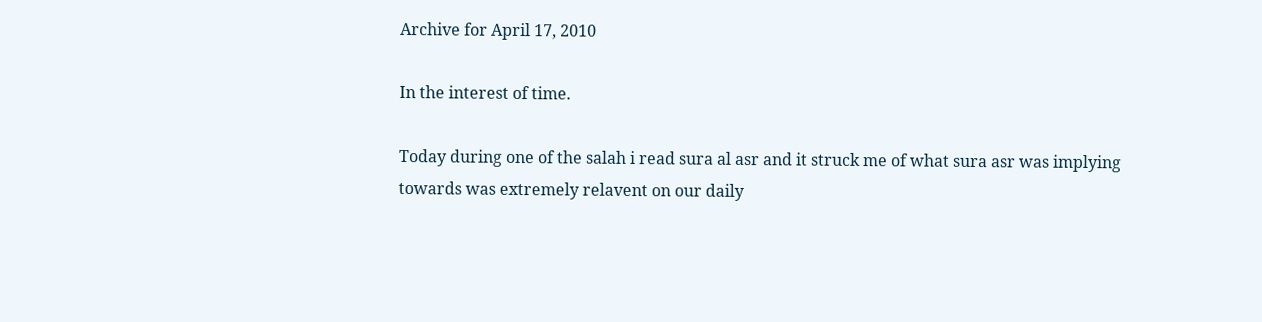Archive for April 17, 2010

In the interest of time.

Today during one of the salah i read sura al asr and it struck me of what sura asr was implying towards was extremely relavent on our daily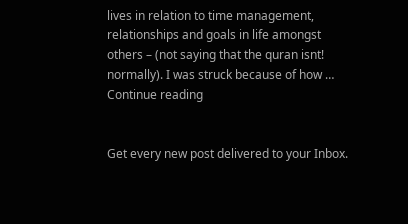lives in relation to time management, relationships and goals in life amongst others – (not saying that the quran isnt! normally). I was struck because of how … Continue reading


Get every new post delivered to your Inbox.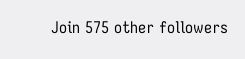Join 575 other followers